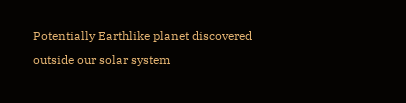Potentially Earthlike planet discovered outside our solar system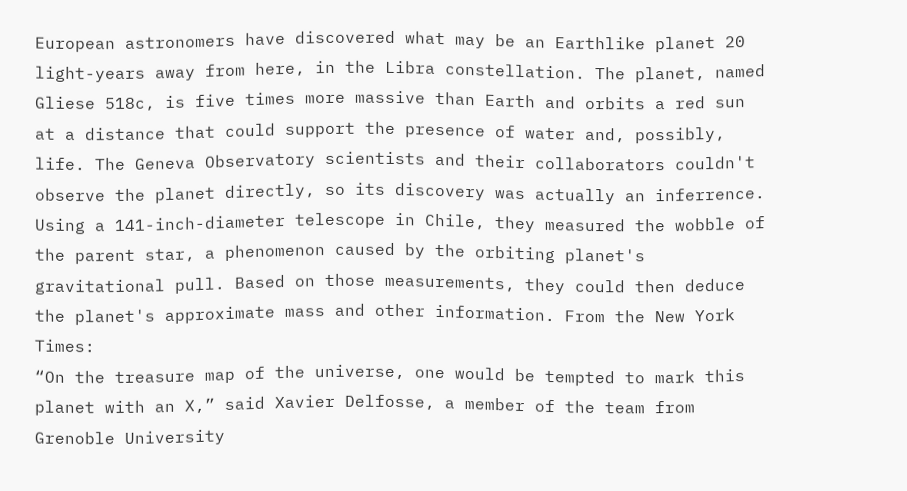European astronomers have discovered what may be an Earthlike planet 20 light-years away from here, in the Libra constellation. The planet, named Gliese 518c, is five times more massive than Earth and orbits a red sun at a distance that could support the presence of water and, possibly, life. The Geneva Observatory scientists and their collaborators couldn't observe the planet directly, so its discovery was actually an inferrence. Using a 141-inch-diameter telescope in Chile, they measured the wobble of the parent star, a phenomenon caused by the orbiting planet's gravitational pull. Based on those measurements, they could then deduce the planet's approximate mass and other information. From the New York Times:
“On the treasure map of the universe, one would be tempted to mark this planet with an X,” said Xavier Delfosse, a member of the team from Grenoble University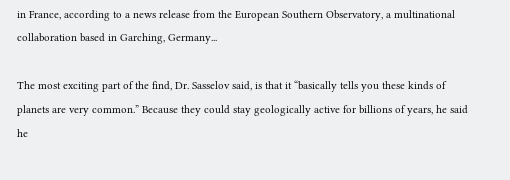in France, according to a news release from the European Southern Observatory, a multinational collaboration based in Garching, Germany...

The most exciting part of the find, Dr. Sasselov said, is that it “basically tells you these kinds of planets are very common.” Because they could stay geologically active for billions of years, he said he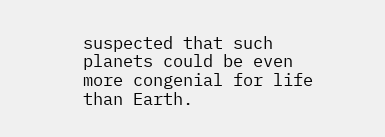suspected that such planets could be even more congenial for life than Earth.